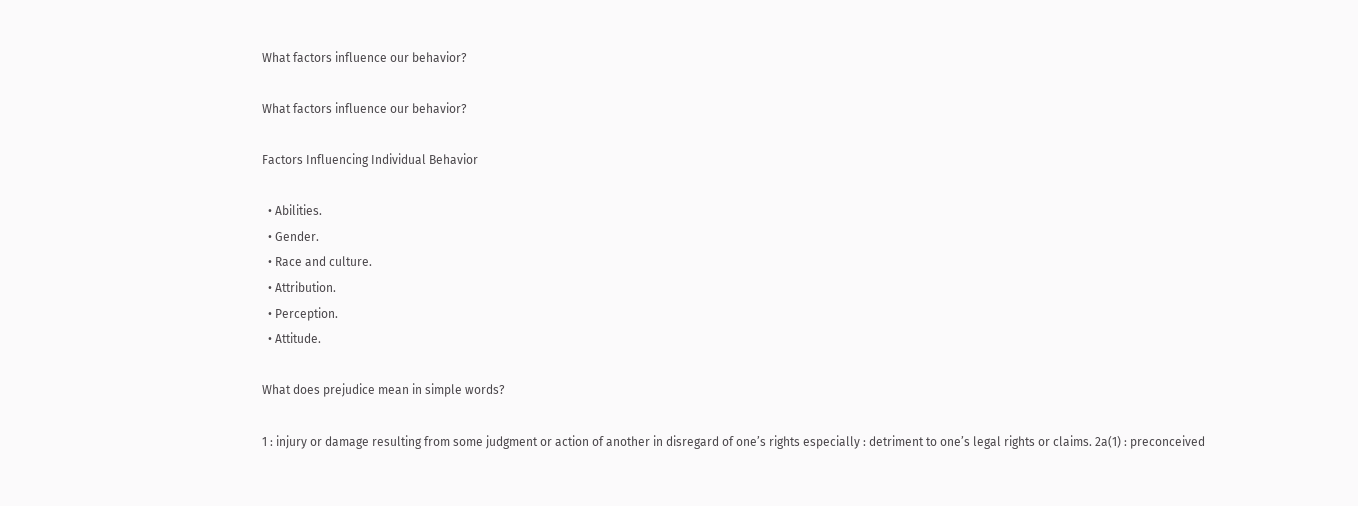What factors influence our behavior?

What factors influence our behavior?

Factors Influencing Individual Behavior

  • Abilities.
  • Gender.
  • Race and culture.
  • Attribution.
  • Perception.
  • Attitude.

What does prejudice mean in simple words?

1 : injury or damage resulting from some judgment or action of another in disregard of one’s rights especially : detriment to one’s legal rights or claims. 2a(1) : preconceived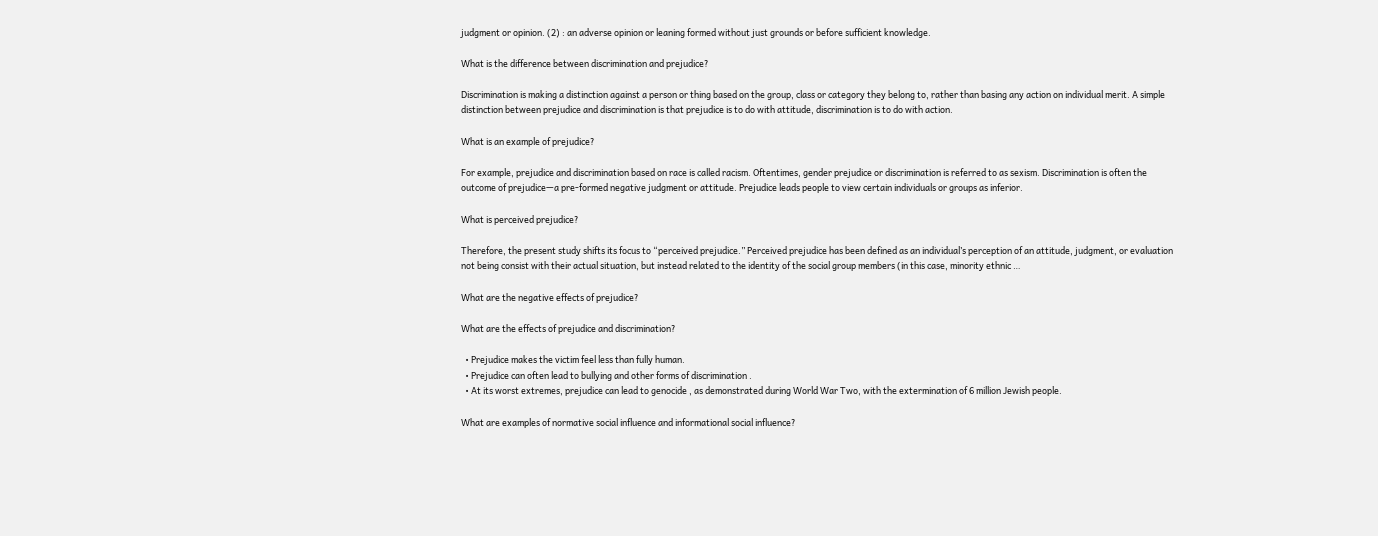judgment or opinion. (2) : an adverse opinion or leaning formed without just grounds or before sufficient knowledge.

What is the difference between discrimination and prejudice?

Discrimination is making a distinction against a person or thing based on the group, class or category they belong to, rather than basing any action on individual merit. A simple distinction between prejudice and discrimination is that prejudice is to do with attitude, discrimination is to do with action.

What is an example of prejudice?

For example, prejudice and discrimination based on race is called racism. Oftentimes, gender prejudice or discrimination is referred to as sexism. Discrimination is often the outcome of prejudice—a pre-formed negative judgment or attitude. Prejudice leads people to view certain individuals or groups as inferior.

What is perceived prejudice?

Therefore, the present study shifts its focus to “perceived prejudice.” Perceived prejudice has been defined as an individual’s perception of an attitude, judgment, or evaluation not being consist with their actual situation, but instead related to the identity of the social group members (in this case, minority ethnic …

What are the negative effects of prejudice?

What are the effects of prejudice and discrimination?

  • Prejudice makes the victim feel less than fully human.
  • Prejudice can often lead to bullying and other forms of discrimination .
  • At its worst extremes, prejudice can lead to genocide , as demonstrated during World War Two, with the extermination of 6 million Jewish people.

What are examples of normative social influence and informational social influence?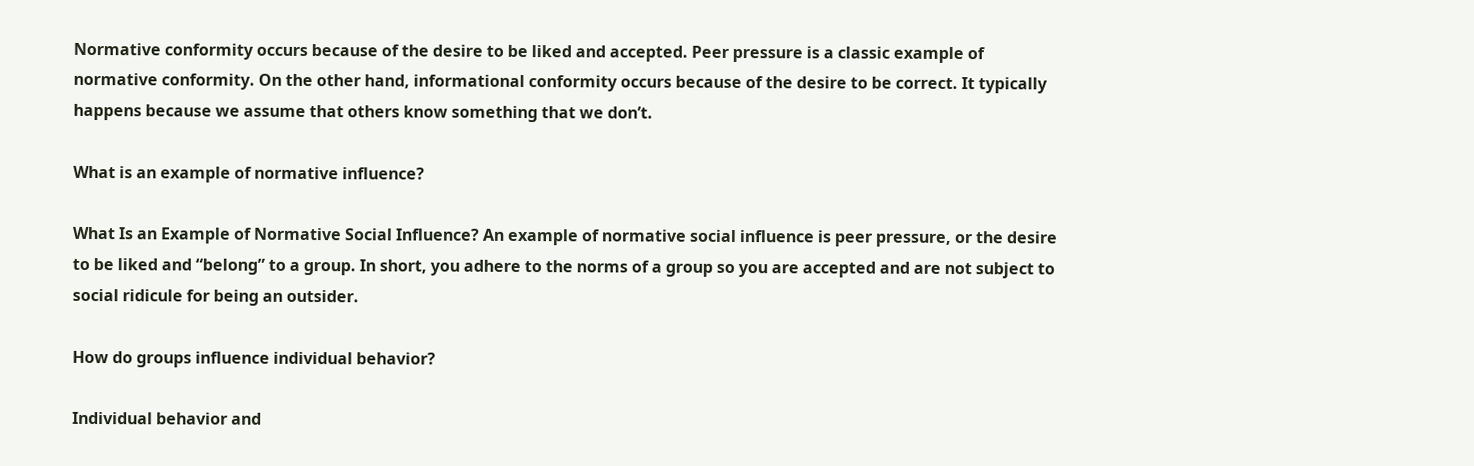Normative conformity occurs because of the desire to be liked and accepted. Peer pressure is a classic example of normative conformity. On the other hand, informational conformity occurs because of the desire to be correct. It typically happens because we assume that others know something that we don’t.

What is an example of normative influence?

What Is an Example of Normative Social Influence? An example of normative social influence is peer pressure, or the desire to be liked and “belong” to a group. In short, you adhere to the norms of a group so you are accepted and are not subject to social ridicule for being an outsider.

How do groups influence individual behavior?

Individual behavior and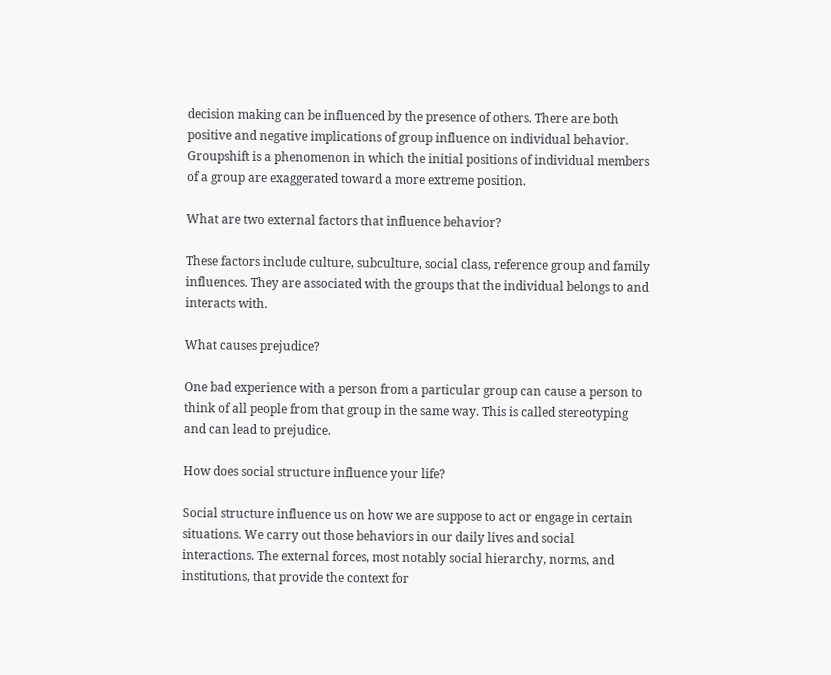decision making can be influenced by the presence of others. There are both positive and negative implications of group influence on individual behavior. Groupshift is a phenomenon in which the initial positions of individual members of a group are exaggerated toward a more extreme position.

What are two external factors that influence behavior?

These factors include culture, subculture, social class, reference group and family influences. They are associated with the groups that the individual belongs to and interacts with.

What causes prejudice?

One bad experience with a person from a particular group can cause a person to think of all people from that group in the same way. This is called stereotyping and can lead to prejudice.

How does social structure influence your life?

Social structure influence us on how we are suppose to act or engage in certain situations. We carry out those behaviors in our daily lives and social interactions. The external forces, most notably social hierarchy, norms, and institutions, that provide the context for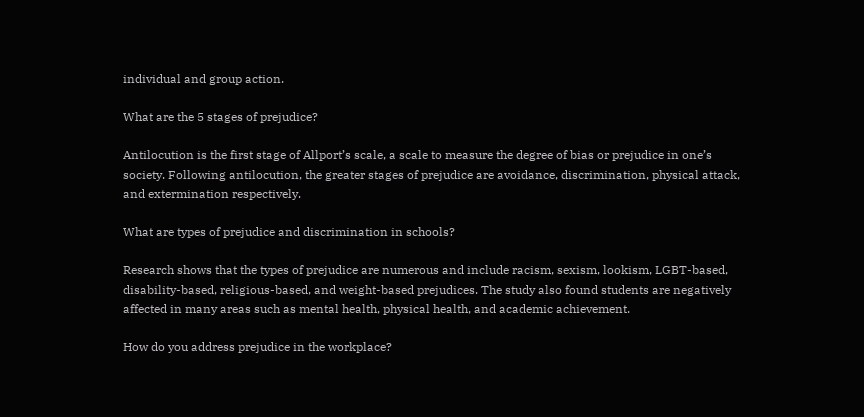individual and group action.

What are the 5 stages of prejudice?

Antilocution is the first stage of Allport’s scale, a scale to measure the degree of bias or prejudice in one’s society. Following antilocution, the greater stages of prejudice are avoidance, discrimination, physical attack, and extermination respectively.

What are types of prejudice and discrimination in schools?

Research shows that the types of prejudice are numerous and include racism, sexism, lookism, LGBT-based, disability-based, religious-based, and weight-based prejudices. The study also found students are negatively affected in many areas such as mental health, physical health, and academic achievement.

How do you address prejudice in the workplace?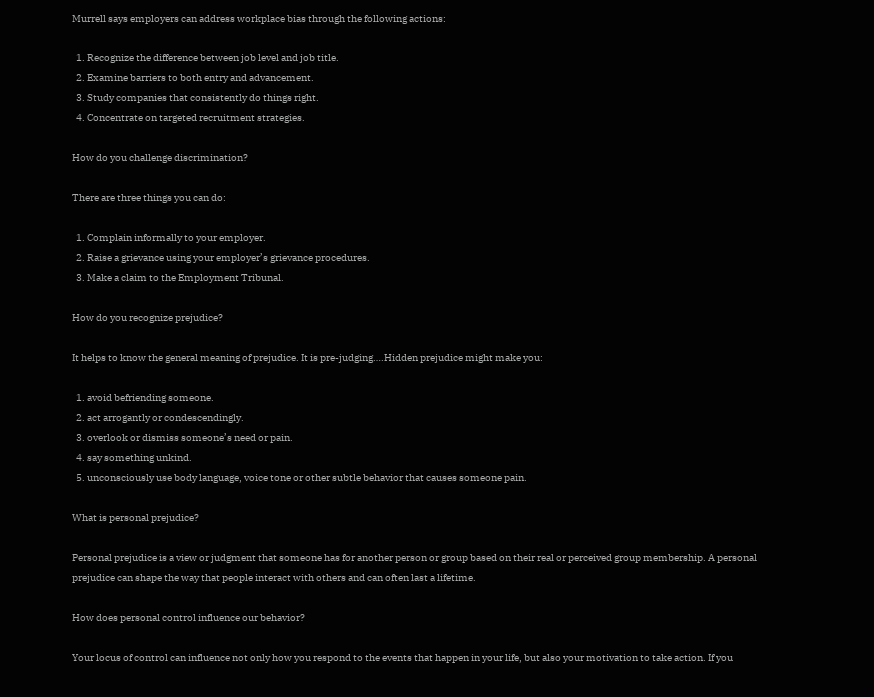Murrell says employers can address workplace bias through the following actions:

  1. Recognize the difference between job level and job title.
  2. Examine barriers to both entry and advancement.
  3. Study companies that consistently do things right.
  4. Concentrate on targeted recruitment strategies.

How do you challenge discrimination?

There are three things you can do:

  1. Complain informally to your employer.
  2. Raise a grievance using your employer’s grievance procedures.
  3. Make a claim to the Employment Tribunal.

How do you recognize prejudice?

It helps to know the general meaning of prejudice. It is pre-judging….Hidden prejudice might make you:

  1. avoid befriending someone.
  2. act arrogantly or condescendingly.
  3. overlook or dismiss someone’s need or pain.
  4. say something unkind.
  5. unconsciously use body language, voice tone or other subtle behavior that causes someone pain.

What is personal prejudice?

Personal prejudice is a view or judgment that someone has for another person or group based on their real or perceived group membership. A personal prejudice can shape the way that people interact with others and can often last a lifetime.

How does personal control influence our behavior?

Your locus of control can influence not only how you respond to the events that happen in your life, but also your motivation to take action. If you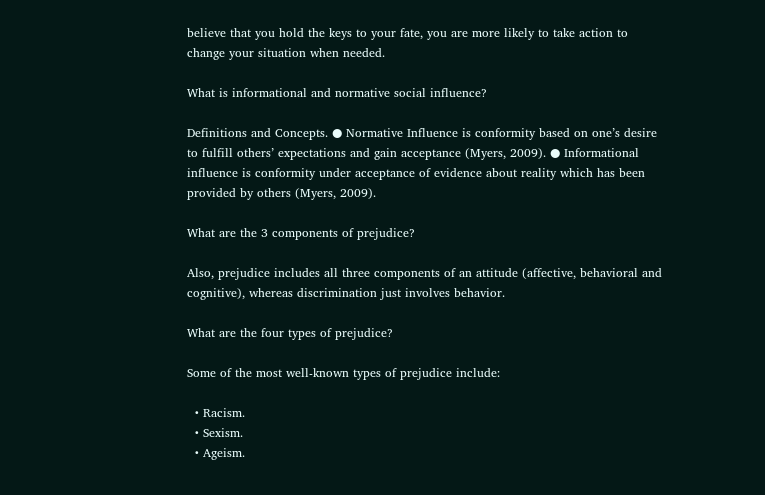believe that you hold the keys to your fate, you are more likely to take action to change your situation when needed.

What is informational and normative social influence?

Definitions and Concepts. ● Normative Influence is conformity based on one’s desire to fulfill others’ expectations and gain acceptance (Myers, 2009). ● Informational influence is conformity under acceptance of evidence about reality which has been provided by others (Myers, 2009).

What are the 3 components of prejudice?

Also, prejudice includes all three components of an attitude (affective, behavioral and cognitive), whereas discrimination just involves behavior.

What are the four types of prejudice?

Some of the most well-known types of prejudice include:

  • Racism.
  • Sexism.
  • Ageism.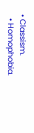• Classism.
  • Homophobia.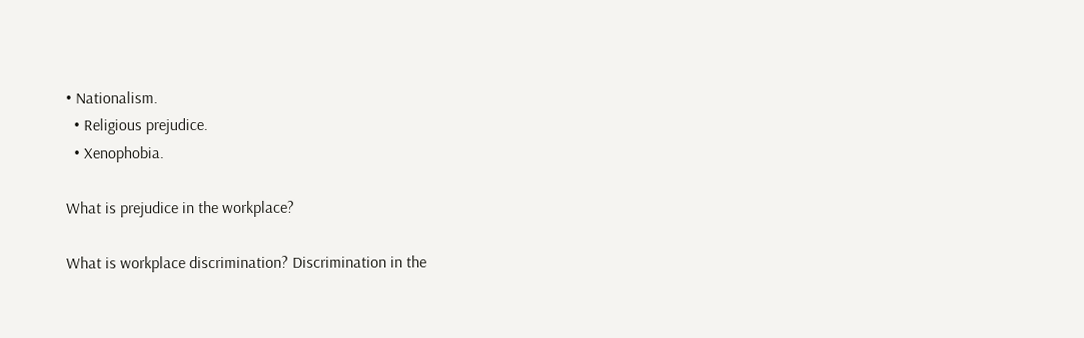• Nationalism.
  • Religious prejudice.
  • Xenophobia.

What is prejudice in the workplace?

What is workplace discrimination? Discrimination in the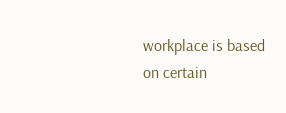workplace is based on certain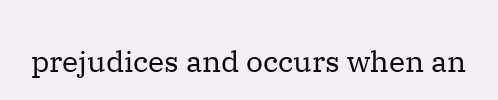prejudices and occurs when an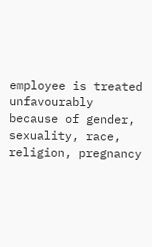employee is treated unfavourably because of gender, sexuality, race, religion, pregnancy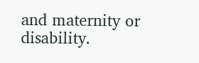and maternity or disability.